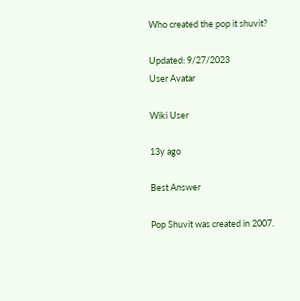Who created the pop it shuvit?

Updated: 9/27/2023
User Avatar

Wiki User

13y ago

Best Answer

Pop Shuvit was created in 2007.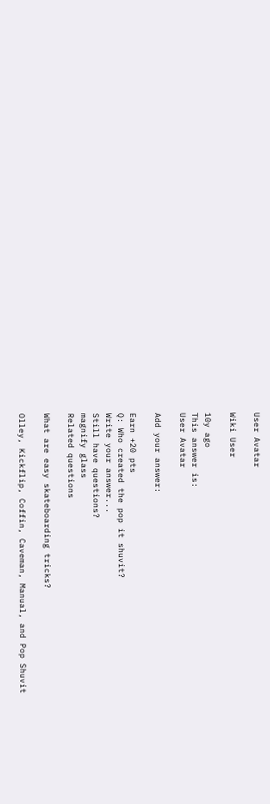User Avatar

Wiki User

10y ago
This answer is:
User Avatar

Add your answer:

Earn +20 pts
Q: Who created the pop it shuvit?
Write your answer...
Still have questions?
magnify glass
Related questions

What are easy skateboarding tricks?

Olley, Kickflip, Coffin, Caveman, Manual, and Pop Shuvit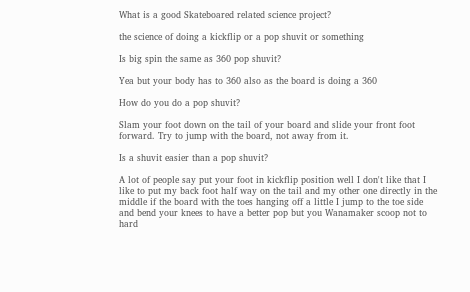What is a good Skateboared related science project?

the science of doing a kickflip or a pop shuvit or something

Is big spin the same as 360 pop shuvit?

Yea but your body has to 360 also as the board is doing a 360

How do you do a pop shuvit?

Slam your foot down on the tail of your board and slide your front foot forward. Try to jump with the board, not away from it.

Is a shuvit easier than a pop shuvit?

A lot of people say put your foot in kickflip position well I don't like that I like to put my back foot half way on the tail and my other one directly in the middle if the board with the toes hanging off a little I jump to the toe side and bend your knees to have a better pop but you Wanamaker scoop not to hard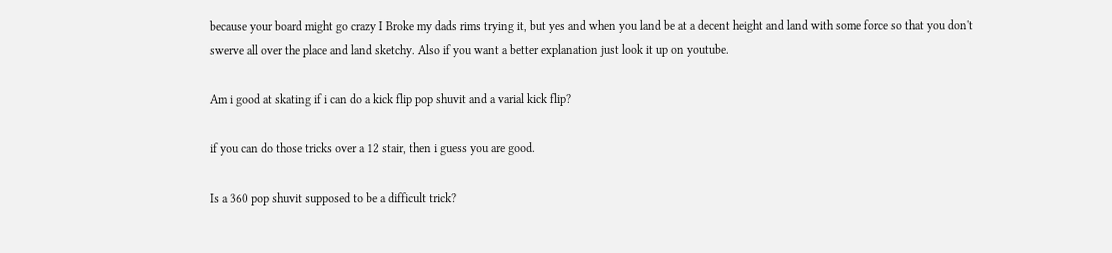because your board might go crazy I Broke my dads rims trying it, but yes and when you land be at a decent height and land with some force so that you don't swerve all over the place and land sketchy. Also if you want a better explanation just look it up on youtube.

Am i good at skating if i can do a kick flip pop shuvit and a varial kick flip?

if you can do those tricks over a 12 stair, then i guess you are good.

Is a 360 pop shuvit supposed to be a difficult trick?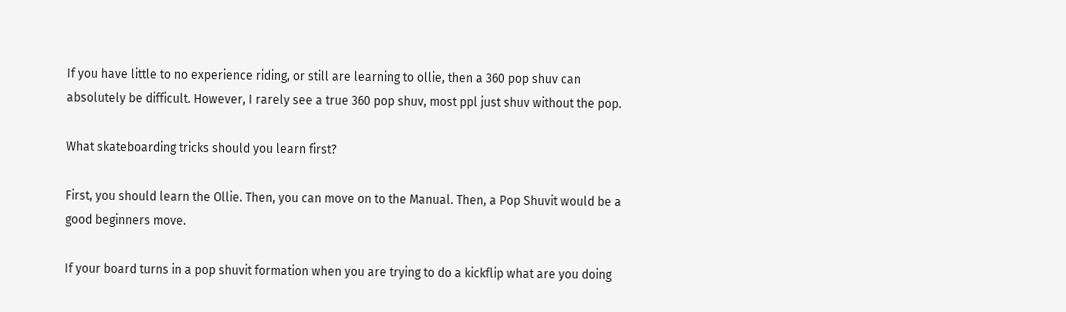If you have little to no experience riding, or still are learning to ollie, then a 360 pop shuv can absolutely be difficult. However, I rarely see a true 360 pop shuv, most ppl just shuv without the pop.

What skateboarding tricks should you learn first?

First, you should learn the Ollie. Then, you can move on to the Manual. Then, a Pop Shuvit would be a good beginners move.

If your board turns in a pop shuvit formation when you are trying to do a kickflip what are you doing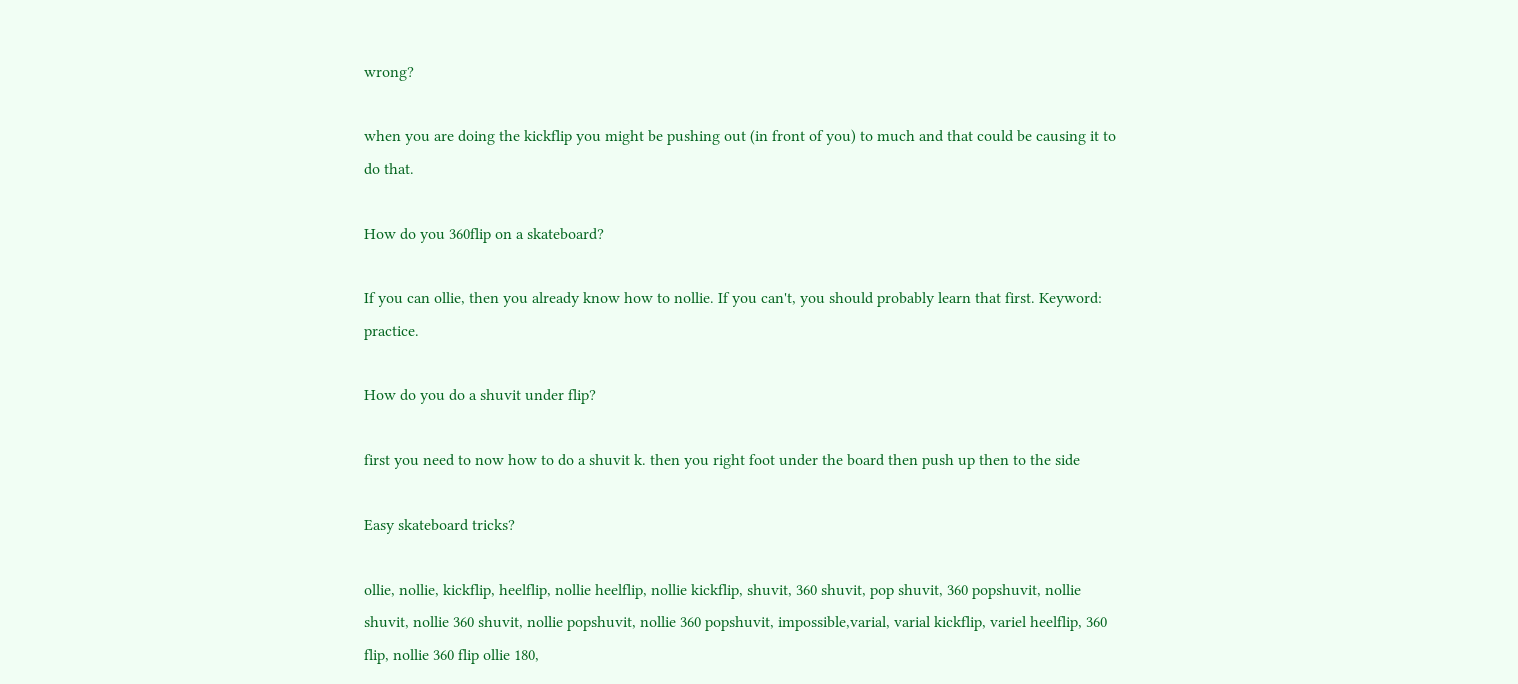wrong?

when you are doing the kickflip you might be pushing out (in front of you) to much and that could be causing it to do that.

How do you 360flip on a skateboard?

If you can ollie, then you already know how to nollie. If you can't, you should probably learn that first. Keyword: practice.

How do you do a shuvit under flip?

first you need to now how to do a shuvit k. then you right foot under the board then push up then to the side

Easy skateboard tricks?

ollie, nollie, kickflip, heelflip, nollie heelflip, nollie kickflip, shuvit, 360 shuvit, pop shuvit, 360 popshuvit, nollie shuvit, nollie 360 shuvit, nollie popshuvit, nollie 360 popshuvit, impossible,varial, varial kickflip, variel heelflip, 360 flip, nollie 360 flip ollie 180,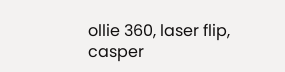ollie 360, laser flip, casper